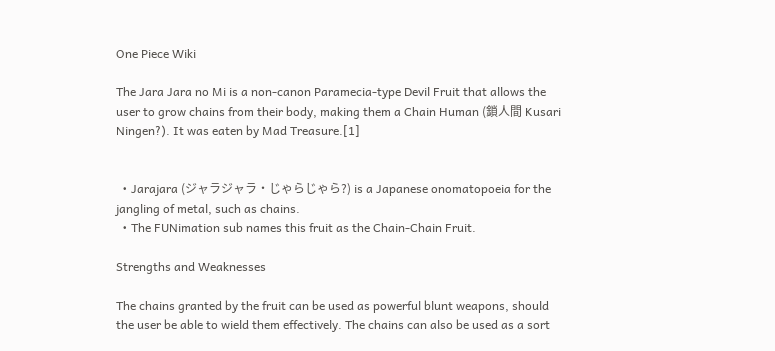One Piece Wiki

The Jara Jara no Mi is a non-canon Paramecia-type Devil Fruit that allows the user to grow chains from their body, making them a Chain Human (鎖人間 Kusari Ningen?). It was eaten by Mad Treasure.[1]


  • Jarajara (ジャラジャラ・じゃらじゃら?) is a Japanese onomatopoeia for the jangling of metal, such as chains.
  • The FUNimation sub names this fruit as the Chain-Chain Fruit.

Strengths and Weaknesses

The chains granted by the fruit can be used as powerful blunt weapons, should the user be able to wield them effectively. The chains can also be used as a sort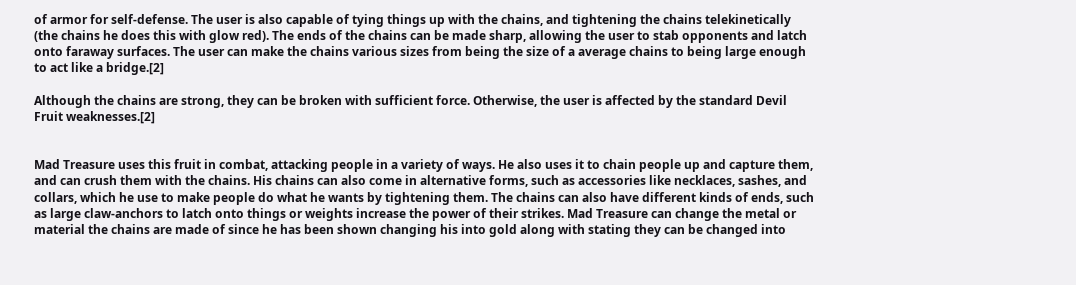of armor for self-defense. The user is also capable of tying things up with the chains, and tightening the chains telekinetically (the chains he does this with glow red). The ends of the chains can be made sharp, allowing the user to stab opponents and latch onto faraway surfaces. The user can make the chains various sizes from being the size of a average chains to being large enough to act like a bridge.[2]

Although the chains are strong, they can be broken with sufficient force. Otherwise, the user is affected by the standard Devil Fruit weaknesses.[2]


Mad Treasure uses this fruit in combat, attacking people in a variety of ways. He also uses it to chain people up and capture them, and can crush them with the chains. His chains can also come in alternative forms, such as accessories like necklaces, sashes, and collars, which he use to make people do what he wants by tightening them. The chains can also have different kinds of ends, such as large claw-anchors to latch onto things or weights increase the power of their strikes. Mad Treasure can change the metal or material the chains are made of since he has been shown changing his into gold along with stating they can be changed into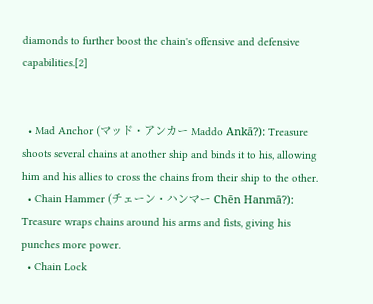diamonds to further boost the chain's offensive and defensive capabilities.[2]


  • Mad Anchor (マッド・アンカー Maddo Ankā?): Treasure shoots several chains at another ship and binds it to his, allowing him and his allies to cross the chains from their ship to the other.
  • Chain Hammer (チェーン・ハンマー Chēn Hanmā?): Treasure wraps chains around his arms and fists, giving his punches more power.
  • Chain Lock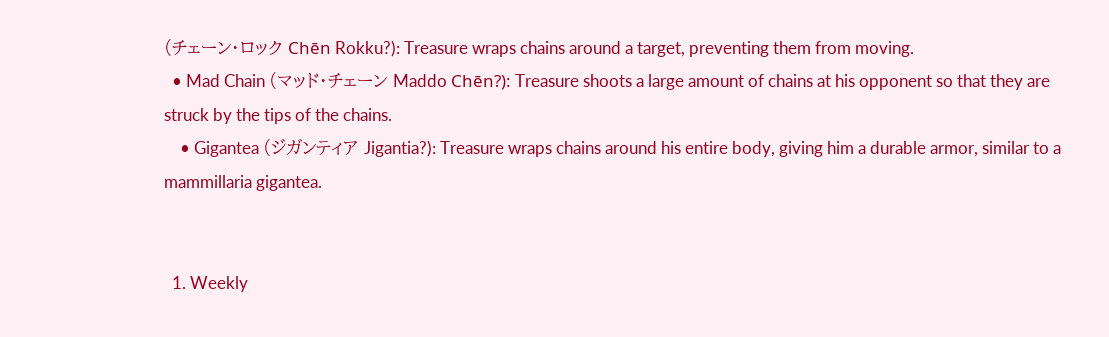(チェーン・ロック Chēn Rokku?): Treasure wraps chains around a target, preventing them from moving.
  • Mad Chain (マッド・チェーン Maddo Chēn?): Treasure shoots a large amount of chains at his opponent so that they are struck by the tips of the chains.
    • Gigantea (ジガンティア Jigantia?): Treasure wraps chains around his entire body, giving him a durable armor, similar to a mammillaria gigantea.


  1. Weekly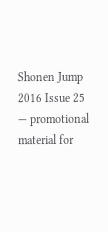Shonen Jump 2016 Issue 25 — promotional material for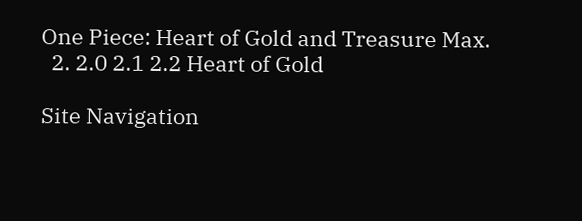One Piece: Heart of Gold and Treasure Max.
  2. 2.0 2.1 2.2 Heart of Gold

Site Navigation